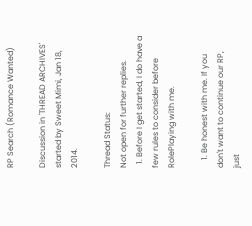RP Search (Romance Wanted)

Discussion in 'THREAD ARCHIVES' started by Sweet Mimi, Jan 18, 2014.

Thread Status:
Not open for further replies.
  1. Before I get started, I do have a few rules to consider before RolePlaying with me.

    1. Be honest with me. If you don't want to continue our RP, just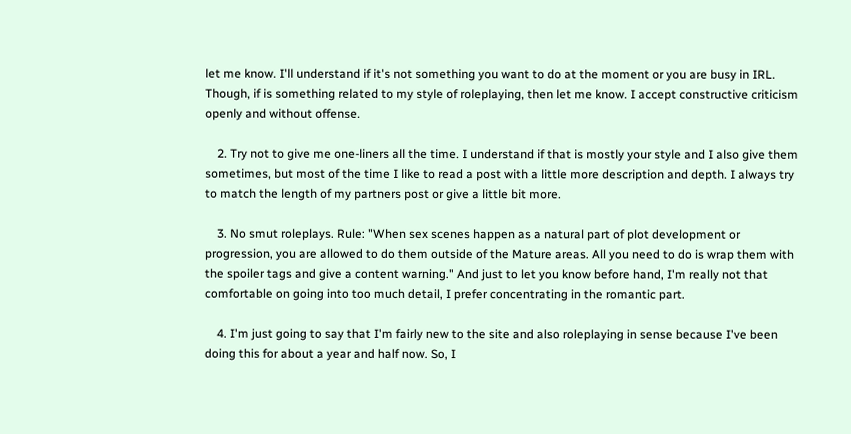let me know. I'll understand if it's not something you want to do at the moment or you are busy in IRL. Though, if is something related to my style of roleplaying, then let me know. I accept constructive criticism openly and without offense.

    2. Try not to give me one-liners all the time. I understand if that is mostly your style and I also give them sometimes, but most of the time I like to read a post with a little more description and depth. I always try to match the length of my partners post or give a little bit more.

    3. No smut roleplays. Rule: "When sex scenes happen as a natural part of plot development or progression, you are allowed to do them outside of the Mature areas. All you need to do is wrap them with the spoiler tags and give a content warning." And just to let you know before hand, I'm really not that comfortable on going into too much detail, I prefer concentrating in the romantic part.

    4. I'm just going to say that I'm fairly new to the site and also roleplaying in sense because I've been doing this for about a year and half now. So, I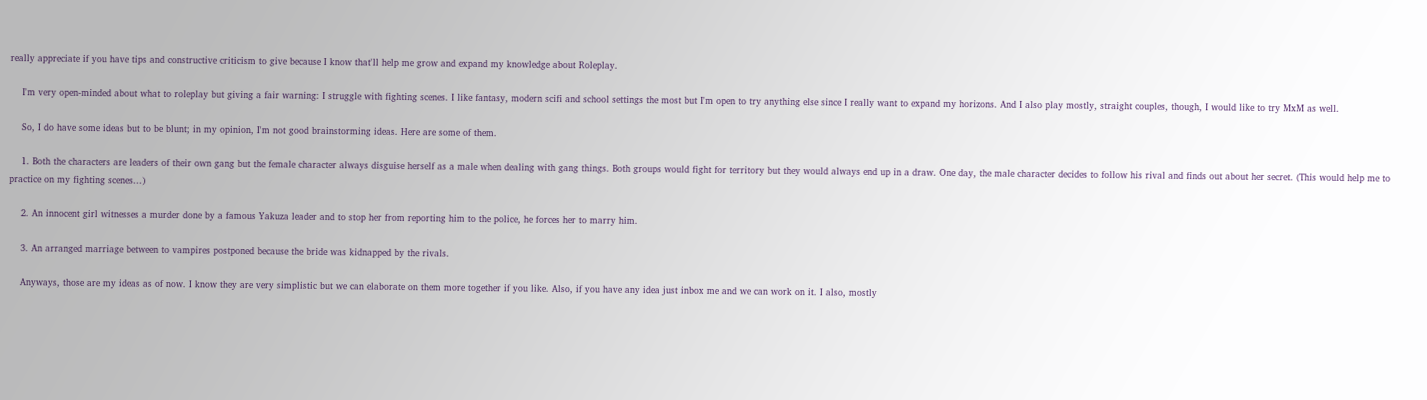really appreciate if you have tips and constructive criticism to give because I know that'll help me grow and expand my knowledge about Roleplay.

    I'm very open-minded about what to roleplay but giving a fair warning: I struggle with fighting scenes. I like fantasy, modern scifi and school settings the most but I'm open to try anything else since I really want to expand my horizons. And I also play mostly, straight couples, though, I would like to try MxM as well.

    So, I do have some ideas but to be blunt; in my opinion, I'm not good brainstorming ideas. Here are some of them.

    1. Both the characters are leaders of their own gang but the female character always disguise herself as a male when dealing with gang things. Both groups would fight for territory but they would always end up in a draw. One day, the male character decides to follow his rival and finds out about her secret. (This would help me to practice on my fighting scenes...)

    2. An innocent girl witnesses a murder done by a famous Yakuza leader and to stop her from reporting him to the police, he forces her to marry him.

    3. An arranged marriage between to vampires postponed because the bride was kidnapped by the rivals.

    Anyways, those are my ideas as of now. I know they are very simplistic but we can elaborate on them more together if you like. Also, if you have any idea just inbox me and we can work on it. I also, mostly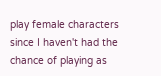play female characters since I haven't had the chance of playing as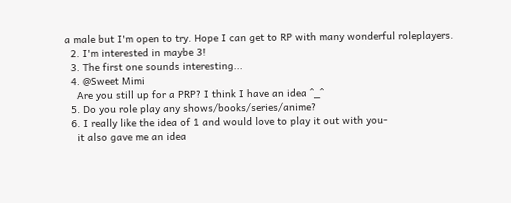a male but I'm open to try. Hope I can get to RP with many wonderful roleplayers.
  2. I'm interested in maybe 3!
  3. The first one sounds interesting...
  4. @Sweet Mimi
    Are you still up for a PRP? I think I have an idea ^_^
  5. Do you role play any shows/books/series/anime?
  6. I really like the idea of 1 and would love to play it out with you-
    it also gave me an idea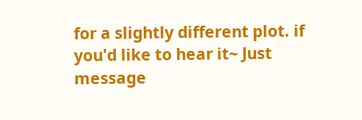for a slightly different plot. if you'd like to hear it~ Just message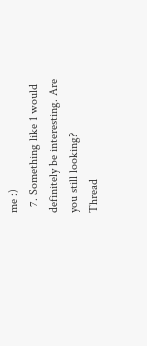me :)
  7. Something like 1 would definitely be interesting. Are you still looking?
Thread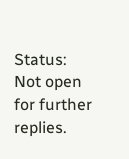Status:
Not open for further replies.